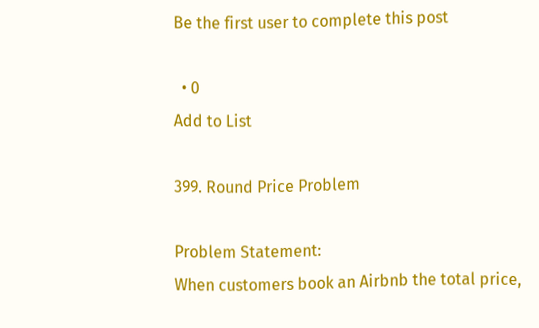Be the first user to complete this post

  • 0
Add to List

399. Round Price Problem

Problem Statement:
When customers book an Airbnb the total price,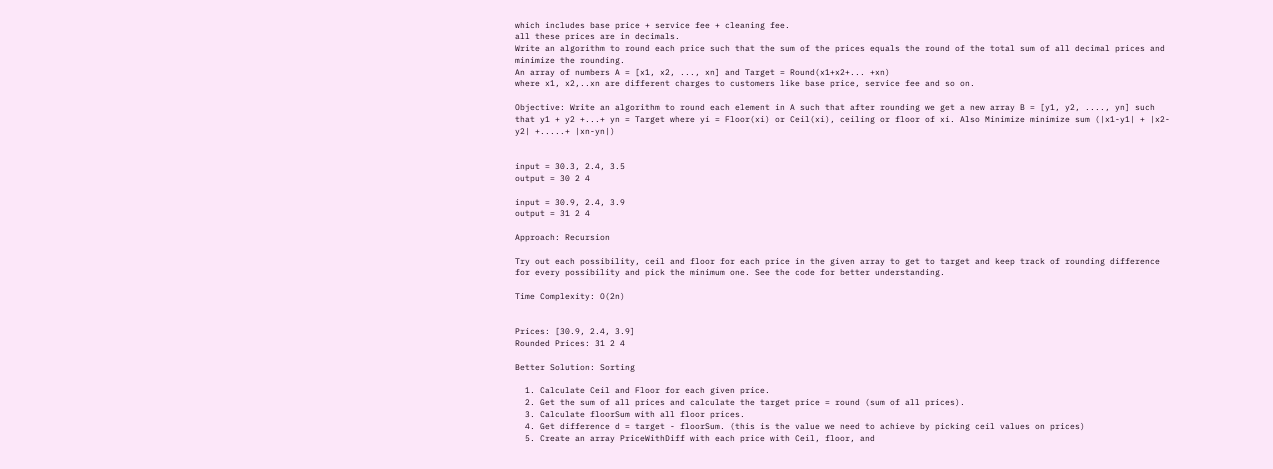which includes base price + service fee + cleaning fee.
all these prices are in decimals.
Write an algorithm to round each price such that the sum of the prices equals the round of the total sum of all decimal prices and minimize the rounding.
An array of numbers A = [x1, x2, ..., xn] and Target = Round(x1+x2+... +xn)
where x1, x2,..xn are different charges to customers like base price, service fee and so on.

Objective: Write an algorithm to round each element in A such that after rounding we get a new array B = [y1, y2, ...., yn] such that y1 + y2 +...+ yn = Target where yi = Floor(xi) or Ceil(xi), ceiling or floor of xi. Also Minimize minimize sum (|x1-y1| + |x2-y2| +.....+ |xn-yn|)


input = 30.3, 2.4, 3.5
output = 30 2 4

input = 30.9, 2.4, 3.9
output = 31 2 4

Approach: Recursion

Try out each possibility, ceil and floor for each price in the given array to get to target and keep track of rounding difference for every possibility and pick the minimum one. See the code for better understanding.

Time Complexity: O(2n)


Prices: [30.9, 2.4, 3.9]
Rounded Prices: 31 2 4

Better Solution: Sorting

  1. Calculate Ceil and Floor for each given price.
  2. Get the sum of all prices and calculate the target price = round (sum of all prices).
  3. Calculate floorSum with all floor prices.
  4. Get difference d = target - floorSum. (this is the value we need to achieve by picking ceil values on prices)
  5. Create an array PriceWithDiff with each price with Ceil, floor, and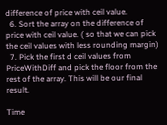difference of price with ceil value.
  6. Sort the array on the difference of price with ceil value. ( so that we can pick the ceil values with less rounding margin)
  7. Pick the first d ceil values from PriceWithDiff and pick the floor from the rest of the array. This will be our final result.

Time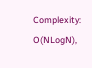Complexity: O(NLogN),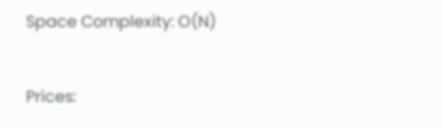Space Complexity: O(N)


Prices: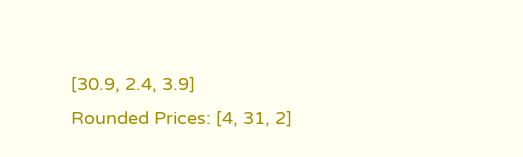[30.9, 2.4, 3.9]
Rounded Prices: [4, 31, 2]